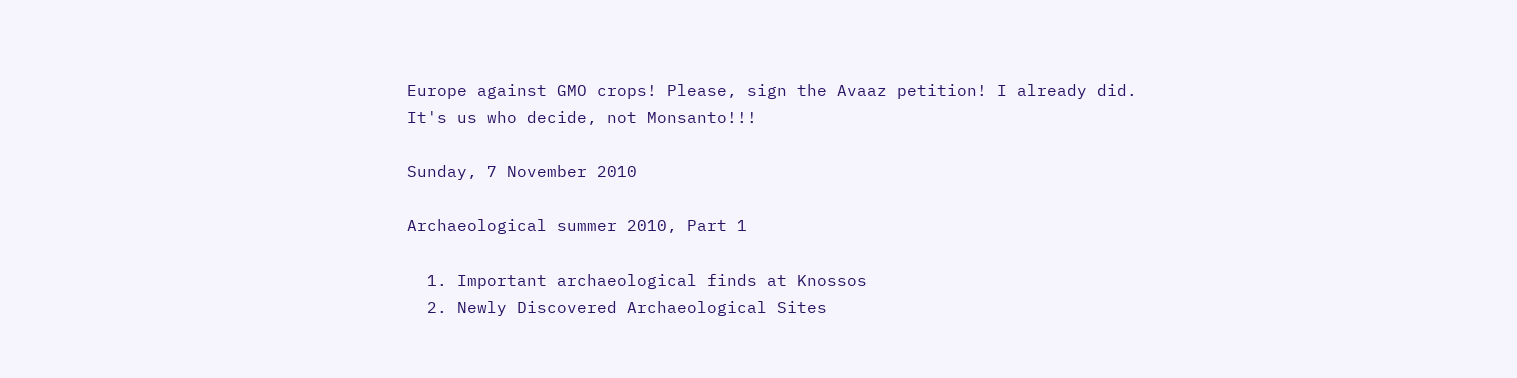Europe against GMO crops! Please, sign the Avaaz petition! I already did.
It's us who decide, not Monsanto!!!

Sunday, 7 November 2010

Archaeological summer 2010, Part 1

  1. Important archaeological finds at Knossos
  2. Newly Discovered Archaeological Sites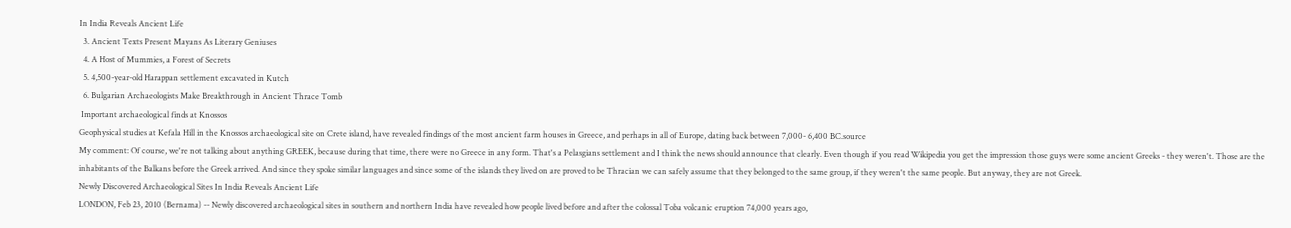In India Reveals Ancient Life
  3. Ancient Texts Present Mayans As Literary Geniuses
  4. A Host of Mummies, a Forest of Secrets
  5. 4,500-year-old Harappan settlement excavated in Kutch
  6. Bulgarian Archaeologists Make Breakthrough in Ancient Thrace Tomb
 Important archaeological finds at Knossos
Geophysical studies at Kefala Hill in the Knossos archaeological site on Crete island, have revealed findings of the most ancient farm houses in Greece, and perhaps in all of Europe, dating back between 7,000- 6,400 BC.source
My comment: Of course, we're not talking about anything GREEK, because during that time, there were no Greece in any form. That's a Pelasgians settlement and I think the news should announce that clearly. Even though if you read Wikipedia you get the impression those guys were some ancient Greeks - they weren't. Those are the inhabitants of the Balkans before the Greek arrived. And since they spoke similar languages and since some of the islands they lived on are proved to be Thracian we can safely assume that they belonged to the same group, if they weren't the same people. But anyway, they are not Greek.
Newly Discovered Archaeological Sites In India Reveals Ancient Life
LONDON, Feb 23, 2010 (Bernama) -- Newly discovered archaeological sites in southern and northern India have revealed how people lived before and after the colossal Toba volcanic eruption 74,000 years ago,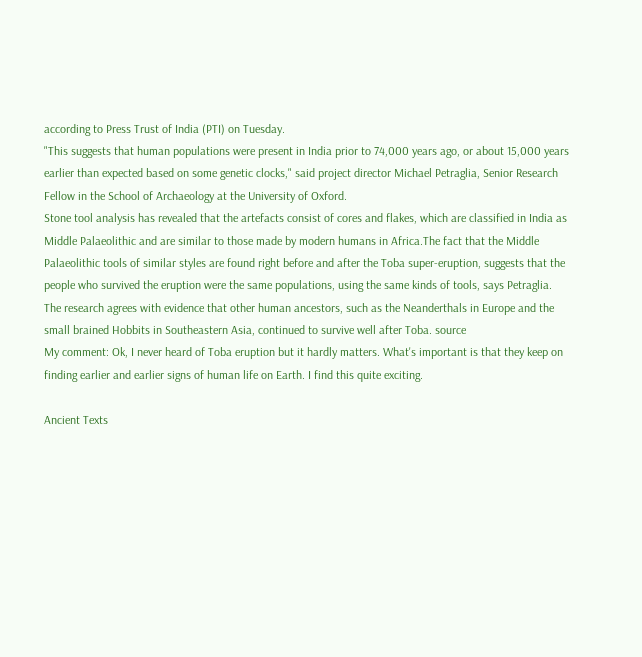according to Press Trust of India (PTI) on Tuesday.
"This suggests that human populations were present in India prior to 74,000 years ago, or about 15,000 years earlier than expected based on some genetic clocks," said project director Michael Petraglia, Senior Research Fellow in the School of Archaeology at the University of Oxford.
Stone tool analysis has revealed that the artefacts consist of cores and flakes, which are classified in India as Middle Palaeolithic and are similar to those made by modern humans in Africa.The fact that the Middle Palaeolithic tools of similar styles are found right before and after the Toba super-eruption, suggests that the people who survived the eruption were the same populations, using the same kinds of tools, says Petraglia.
The research agrees with evidence that other human ancestors, such as the Neanderthals in Europe and the small brained Hobbits in Southeastern Asia, continued to survive well after Toba. source
My comment: Ok, I never heard of Toba eruption but it hardly matters. What's important is that they keep on finding earlier and earlier signs of human life on Earth. I find this quite exciting.

Ancient Texts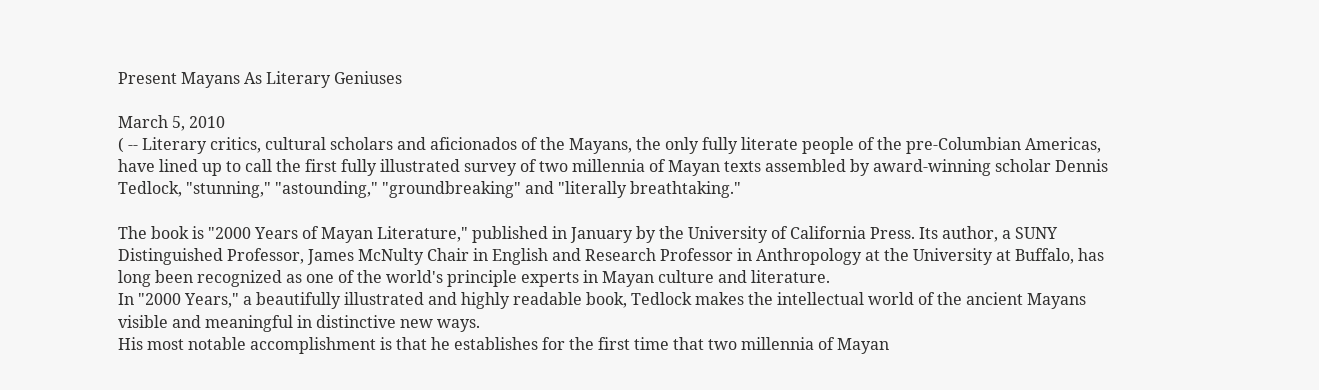Present Mayans As Literary Geniuses

March 5, 2010
( -- Literary critics, cultural scholars and aficionados of the Mayans, the only fully literate people of the pre-Columbian Americas, have lined up to call the first fully illustrated survey of two millennia of Mayan texts assembled by award-winning scholar Dennis Tedlock, "stunning," "astounding," "groundbreaking" and "literally breathtaking."

The book is "2000 Years of Mayan Literature," published in January by the University of California Press. Its author, a SUNY Distinguished Professor, James McNulty Chair in English and Research Professor in Anthropology at the University at Buffalo, has long been recognized as one of the world's principle experts in Mayan culture and literature.
In "2000 Years," a beautifully illustrated and highly readable book, Tedlock makes the intellectual world of the ancient Mayans visible and meaningful in distinctive new ways.
His most notable accomplishment is that he establishes for the first time that two millennia of Mayan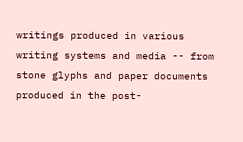writings produced in various writing systems and media -- from stone glyphs and paper documents produced in the post-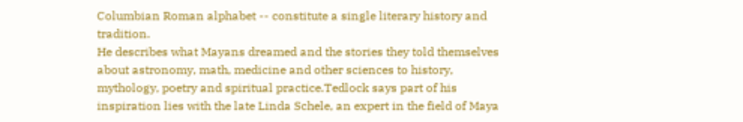Columbian Roman alphabet -- constitute a single literary history and tradition.
He describes what Mayans dreamed and the stories they told themselves about astronomy, math, medicine and other sciences to history, mythology, poetry and spiritual practice.Tedlock says part of his inspiration lies with the late Linda Schele, an expert in the field of Maya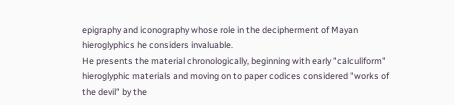epigraphy and iconography whose role in the decipherment of Mayan hieroglyphics he considers invaluable.
He presents the material chronologically, beginning with early "calculiform" hieroglyphic materials and moving on to paper codices considered "works of the devil" by the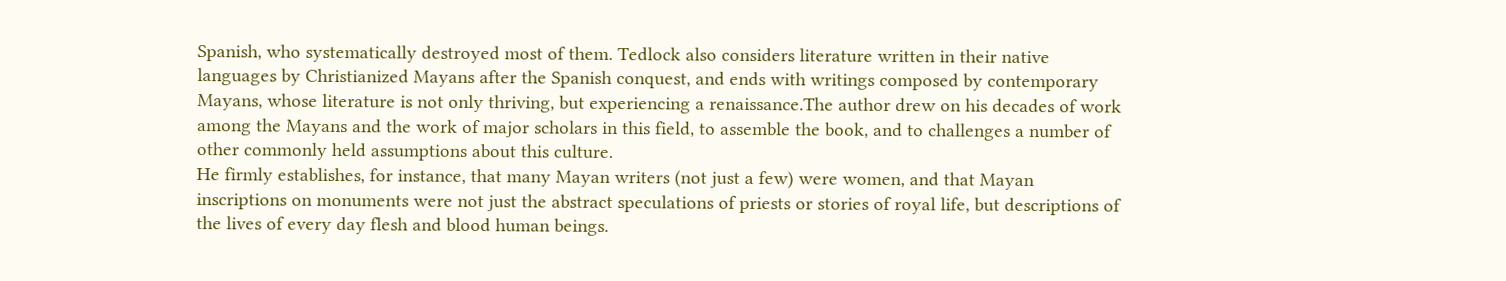Spanish, who systematically destroyed most of them. Tedlock also considers literature written in their native languages by Christianized Mayans after the Spanish conquest, and ends with writings composed by contemporary Mayans, whose literature is not only thriving, but experiencing a renaissance.The author drew on his decades of work among the Mayans and the work of major scholars in this field, to assemble the book, and to challenges a number of other commonly held assumptions about this culture.
He firmly establishes, for instance, that many Mayan writers (not just a few) were women, and that Mayan inscriptions on monuments were not just the abstract speculations of priests or stories of royal life, but descriptions of the lives of every day flesh and blood human beings.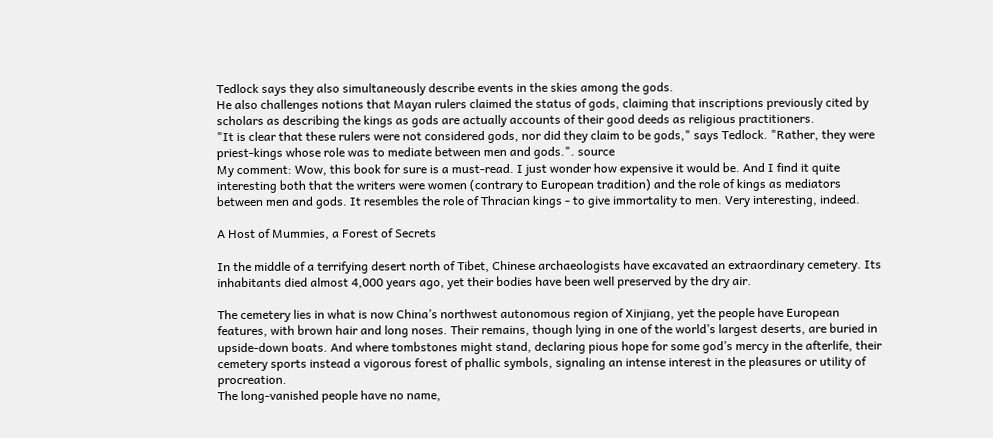Tedlock says they also simultaneously describe events in the skies among the gods.
He also challenges notions that Mayan rulers claimed the status of gods, claiming that inscriptions previously cited by scholars as describing the kings as gods are actually accounts of their good deeds as religious practitioners.
"It is clear that these rulers were not considered gods, nor did they claim to be gods," says Tedlock. "Rather, they were priest-kings whose role was to mediate between men and gods.". source
My comment: Wow, this book for sure is a must-read. I just wonder how expensive it would be. And I find it quite interesting both that the writers were women (contrary to European tradition) and the role of kings as mediators between men and gods. It resembles the role of Thracian kings - to give immortality to men. Very interesting, indeed.

A Host of Mummies, a Forest of Secrets

In the middle of a terrifying desert north of Tibet, Chinese archaeologists have excavated an extraordinary cemetery. Its inhabitants died almost 4,000 years ago, yet their bodies have been well preserved by the dry air.

The cemetery lies in what is now China’s northwest autonomous region of Xinjiang, yet the people have European features, with brown hair and long noses. Their remains, though lying in one of the world’s largest deserts, are buried in upside-down boats. And where tombstones might stand, declaring pious hope for some god’s mercy in the afterlife, their cemetery sports instead a vigorous forest of phallic symbols, signaling an intense interest in the pleasures or utility of procreation.
The long-vanished people have no name,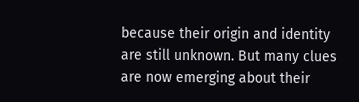because their origin and identity are still unknown. But many clues are now emerging about their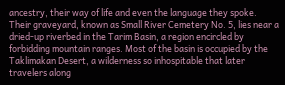ancestry, their way of life and even the language they spoke.
Their graveyard, known as Small River Cemetery No. 5, lies near a dried-up riverbed in the Tarim Basin, a region encircled by forbidding mountain ranges. Most of the basin is occupied by the Taklimakan Desert, a wilderness so inhospitable that later travelers along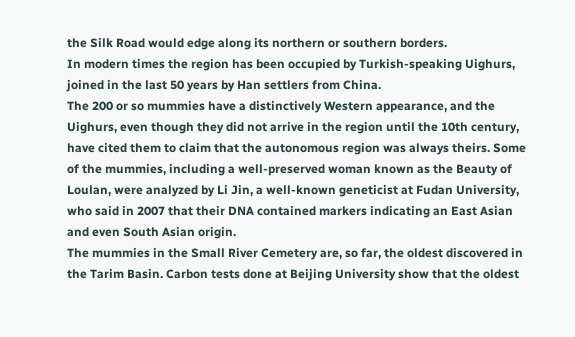the Silk Road would edge along its northern or southern borders.
In modern times the region has been occupied by Turkish-speaking Uighurs, joined in the last 50 years by Han settlers from China.
The 200 or so mummies have a distinctively Western appearance, and the Uighurs, even though they did not arrive in the region until the 10th century, have cited them to claim that the autonomous region was always theirs. Some of the mummies, including a well-preserved woman known as the Beauty of Loulan, were analyzed by Li Jin, a well-known geneticist at Fudan University, who said in 2007 that their DNA contained markers indicating an East Asian and even South Asian origin.
The mummies in the Small River Cemetery are, so far, the oldest discovered in the Tarim Basin. Carbon tests done at Beijing University show that the oldest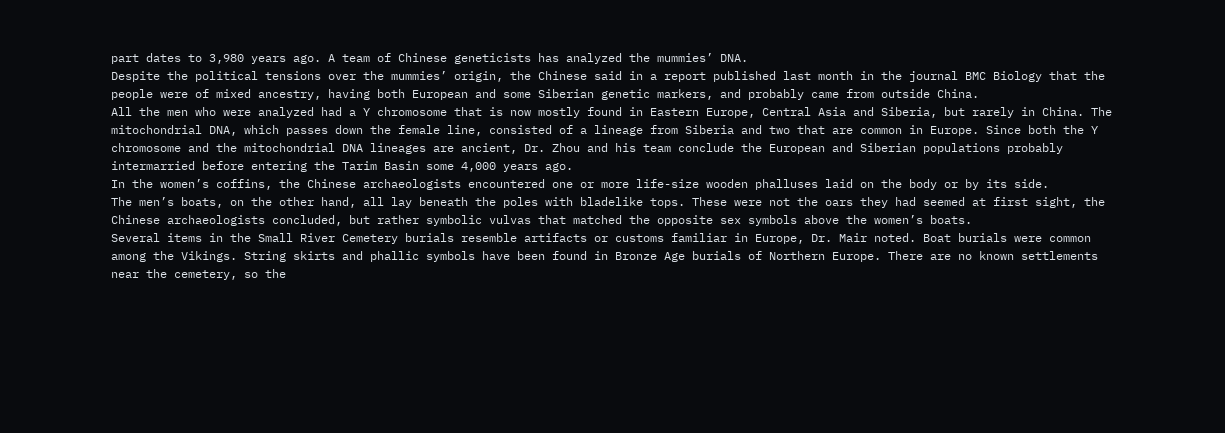part dates to 3,980 years ago. A team of Chinese geneticists has analyzed the mummies’ DNA.
Despite the political tensions over the mummies’ origin, the Chinese said in a report published last month in the journal BMC Biology that the people were of mixed ancestry, having both European and some Siberian genetic markers, and probably came from outside China.
All the men who were analyzed had a Y chromosome that is now mostly found in Eastern Europe, Central Asia and Siberia, but rarely in China. The mitochondrial DNA, which passes down the female line, consisted of a lineage from Siberia and two that are common in Europe. Since both the Y chromosome and the mitochondrial DNA lineages are ancient, Dr. Zhou and his team conclude the European and Siberian populations probably intermarried before entering the Tarim Basin some 4,000 years ago.
In the women’s coffins, the Chinese archaeologists encountered one or more life-size wooden phalluses laid on the body or by its side.
The men’s boats, on the other hand, all lay beneath the poles with bladelike tops. These were not the oars they had seemed at first sight, the Chinese archaeologists concluded, but rather symbolic vulvas that matched the opposite sex symbols above the women’s boats.
Several items in the Small River Cemetery burials resemble artifacts or customs familiar in Europe, Dr. Mair noted. Boat burials were common among the Vikings. String skirts and phallic symbols have been found in Bronze Age burials of Northern Europe. There are no known settlements near the cemetery, so the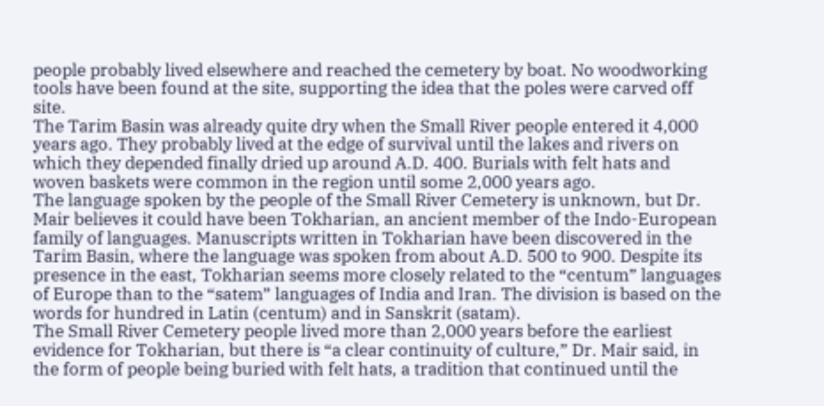people probably lived elsewhere and reached the cemetery by boat. No woodworking tools have been found at the site, supporting the idea that the poles were carved off site.
The Tarim Basin was already quite dry when the Small River people entered it 4,000 years ago. They probably lived at the edge of survival until the lakes and rivers on which they depended finally dried up around A.D. 400. Burials with felt hats and woven baskets were common in the region until some 2,000 years ago.
The language spoken by the people of the Small River Cemetery is unknown, but Dr. Mair believes it could have been Tokharian, an ancient member of the Indo-European family of languages. Manuscripts written in Tokharian have been discovered in the Tarim Basin, where the language was spoken from about A.D. 500 to 900. Despite its presence in the east, Tokharian seems more closely related to the “centum” languages of Europe than to the “satem” languages of India and Iran. The division is based on the words for hundred in Latin (centum) and in Sanskrit (satam).
The Small River Cemetery people lived more than 2,000 years before the earliest evidence for Tokharian, but there is “a clear continuity of culture,” Dr. Mair said, in the form of people being buried with felt hats, a tradition that continued until the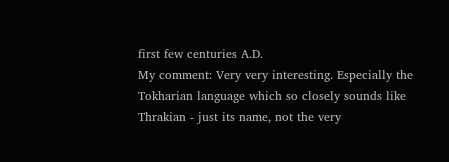first few centuries A.D.
My comment: Very very interesting. Especially the Tokharian language which so closely sounds like Thrakian - just its name, not the very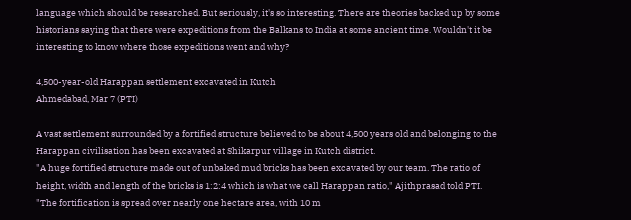language which should be researched. But seriously, it's so interesting. There are theories backed up by some historians saying that there were expeditions from the Balkans to India at some ancient time. Wouldn't it be interesting to know where those expeditions went and why?

4,500-year-old Harappan settlement excavated in Kutch
Ahmedabad, Mar 7 (PTI)

A vast settlement surrounded by a fortified structure believed to be about 4,500 years old and belonging to the Harappan civilisation has been excavated at Shikarpur village in Kutch district.
"A huge fortified structure made out of unbaked mud bricks has been excavated by our team. The ratio of height, width and length of the bricks is 1:2:4 which is what we call Harappan ratio," Ajithprasad told PTI.
"The fortification is spread over nearly one hectare area, with 10 m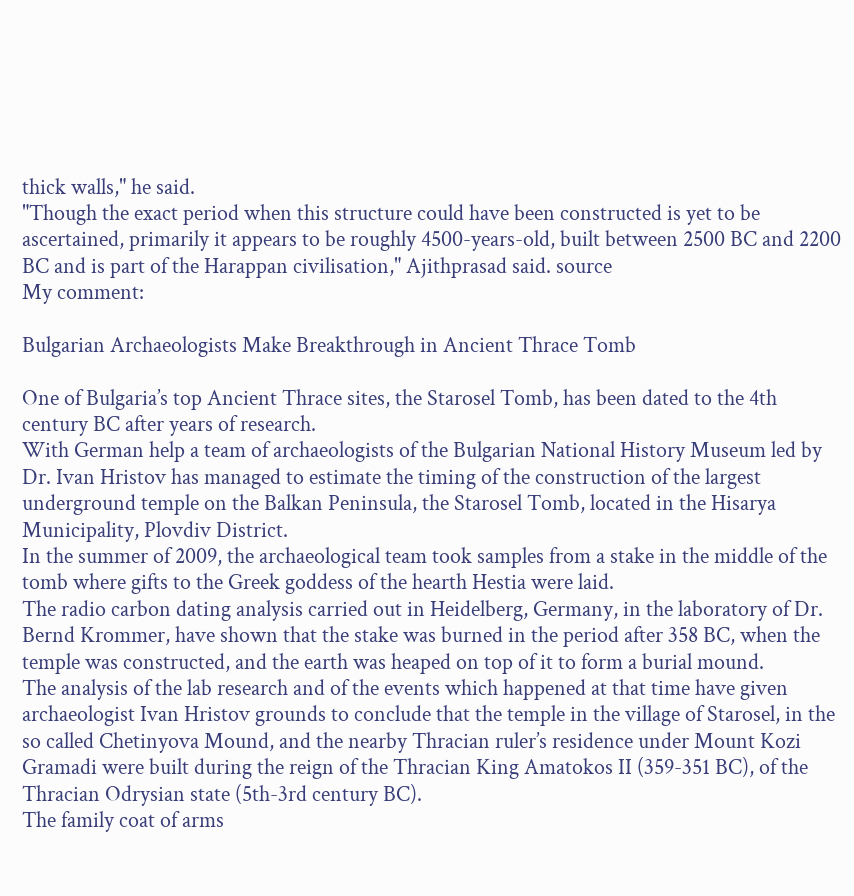thick walls," he said.
"Though the exact period when this structure could have been constructed is yet to be ascertained, primarily it appears to be roughly 4500-years-old, built between 2500 BC and 2200 BC and is part of the Harappan civilisation," Ajithprasad said. source
My comment:

Bulgarian Archaeologists Make Breakthrough in Ancient Thrace Tomb

One of Bulgaria’s top Ancient Thrace sites, the Starosel Tomb, has been dated to the 4th century BC after years of research.
With German help a team of archaeologists of the Bulgarian National History Museum led by Dr. Ivan Hristov has managed to estimate the timing of the construction of the largest underground temple on the Balkan Peninsula, the Starosel Tomb, located in the Hisarya Municipality, Plovdiv District.
In the summer of 2009, the archaeological team took samples from a stake in the middle of the tomb where gifts to the Greek goddess of the hearth Hestia were laid.
The radio carbon dating analysis carried out in Heidelberg, Germany, in the laboratory of Dr. Bernd Krommer, have shown that the stake was burned in the period after 358 BC, when the temple was constructed, and the earth was heaped on top of it to form a burial mound.
The analysis of the lab research and of the events which happened at that time have given archaeologist Ivan Hristov grounds to conclude that the temple in the village of Starosel, in the so called Chetinyova Mound, and the nearby Thracian ruler’s residence under Mount Kozi Gramadi were built during the reign of the Thracian King Amatokos II (359-351 BC), of the Thracian Odrysian state (5th-3rd century BC).
The family coat of arms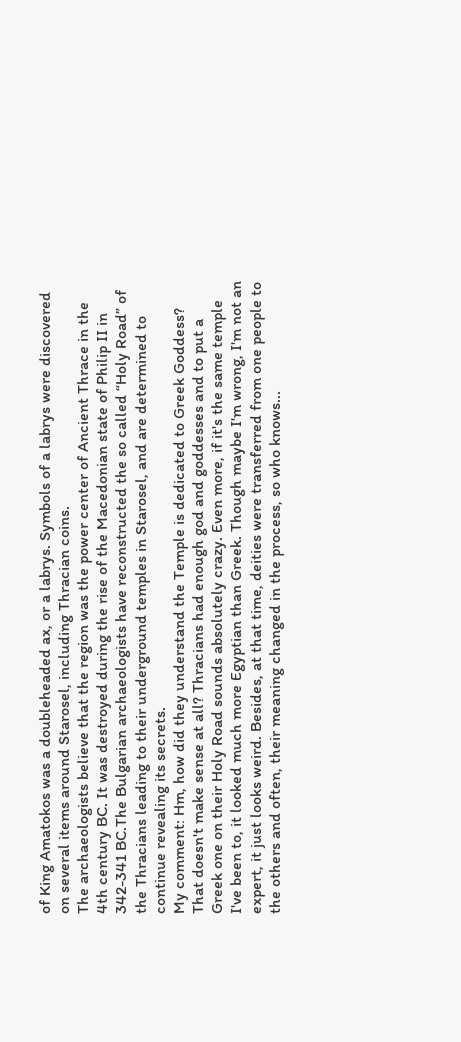of King Amatokos was a doubleheaded ax, or a labrys. Symbols of a labrys were discovered on several items around Starosel, including Thracian coins.
The archaeologists believe that the region was the power center of Ancient Thrace in the 4th century BC. It was destroyed during the rise of the Macedonian state of Philip II in 342-341 BC.The Bulgarian archaeologists have reconstructed the so called “Holy Road” of the Thracians leading to their underground temples in Starosel, and are determined to continue revealing its secrets.
My comment: Hm, how did they understand the Temple is dedicated to Greek Goddess? That doesn't make sense at all? Thracians had enough god and goddesses and to put a Greek one on their Holy Road sounds absolutely crazy. Even more, if it's the same temple I've been to, it looked much more Egyptian than Greek. Though maybe I'm wrong, I'm not an expert, it just looks weird. Besides, at that time, deities were transferred from one people to the others and often, their meaning changed in the process, so who knows...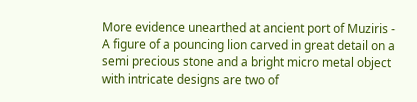More evidence unearthed at ancient port of Muziris - A figure of a pouncing lion carved in great detail on a semi precious stone and a bright micro metal object with intricate designs are two of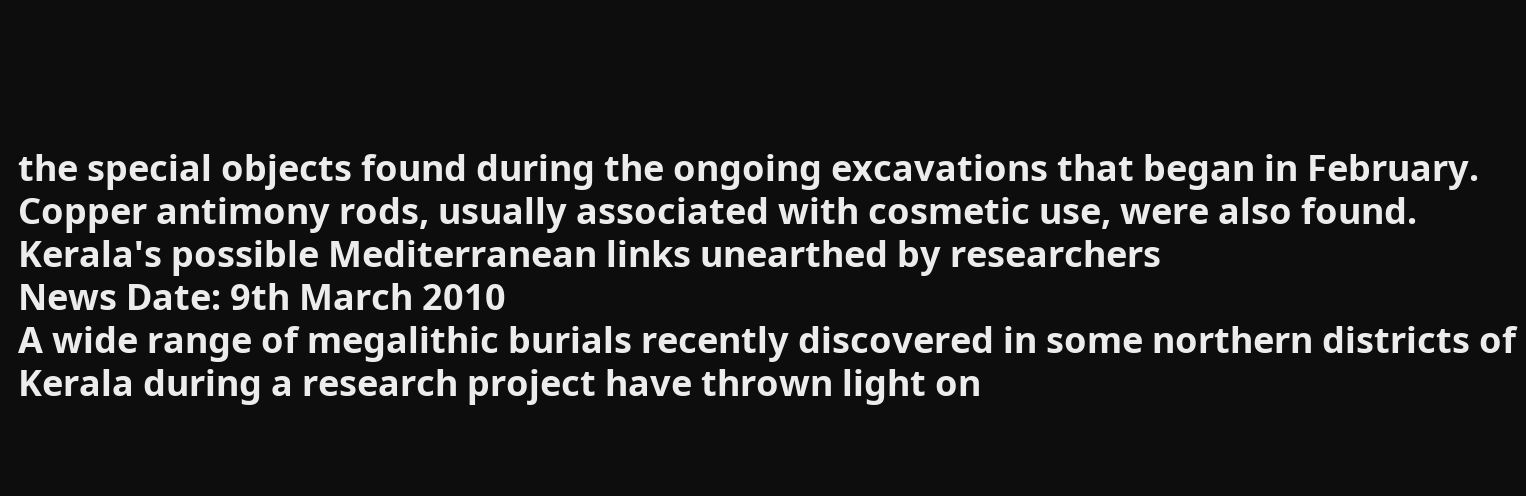the special objects found during the ongoing excavations that began in February. Copper antimony rods, usually associated with cosmetic use, were also found.
Kerala's possible Mediterranean links unearthed by researchers
News Date: 9th March 2010
A wide range of megalithic burials recently discovered in some northern districts of Kerala during a research project have thrown light on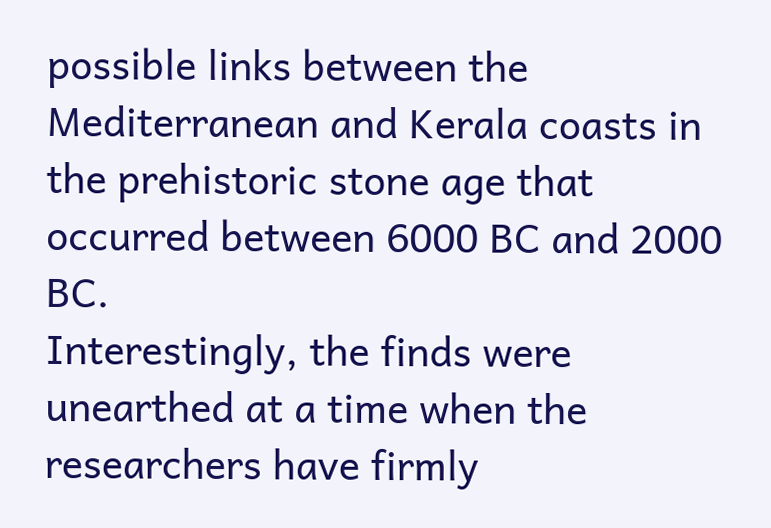possible links between the Mediterranean and Kerala coasts in the prehistoric stone age that occurred between 6000 BC and 2000 BC.
Interestingly, the finds were unearthed at a time when the researchers have firmly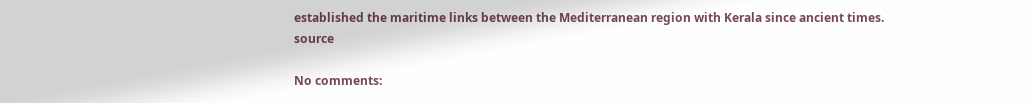established the maritime links between the Mediterranean region with Kerala since ancient times.  source

No comments: